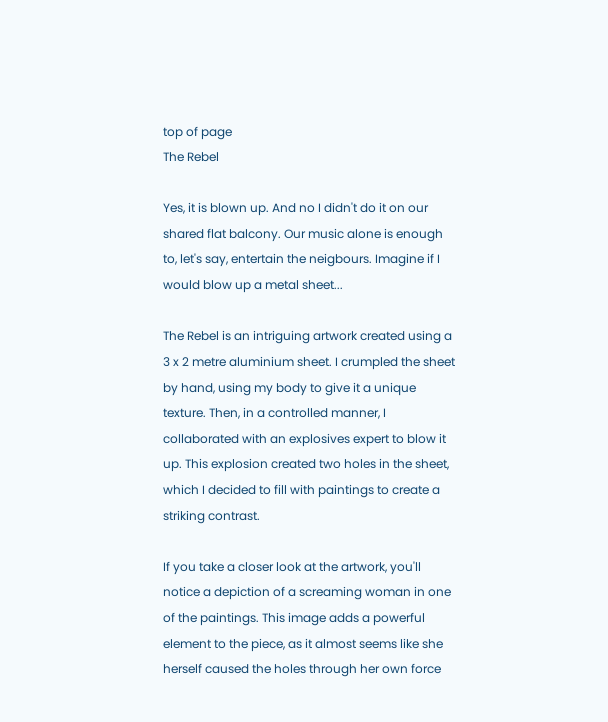top of page
The Rebel

Yes, it is blown up. And no I didn't do it on our shared flat balcony. Our music alone is enough to, let's say, entertain the neigbours. Imagine if I would blow up a metal sheet...

The Rebel is an intriguing artwork created using a 3 x 2 metre aluminium sheet. I crumpled the sheet by hand, using my body to give it a unique texture. Then, in a controlled manner, I collaborated with an explosives expert to blow it up. This explosion created two holes in the sheet, which I decided to fill with paintings to create a striking contrast.

If you take a closer look at the artwork, you'll notice a depiction of a screaming woman in one of the paintings. This image adds a powerful element to the piece, as it almost seems like she herself caused the holes through her own force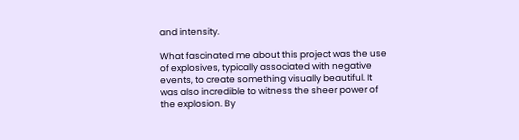and intensity.

What fascinated me about this project was the use of explosives, typically associated with negative events, to create something visually beautiful. It was also incredible to witness the sheer power of the explosion. By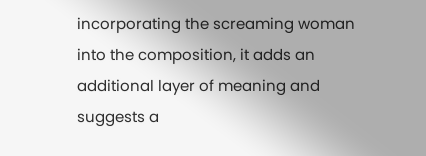incorporating the screaming woman into the composition, it adds an additional layer of meaning and suggests a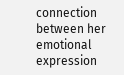connection between her emotional expression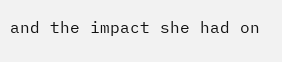and the impact she had on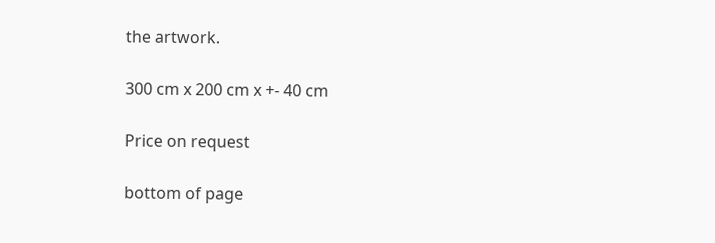the artwork.

300 cm x 200 cm x +- 40 cm

Price on request

bottom of page